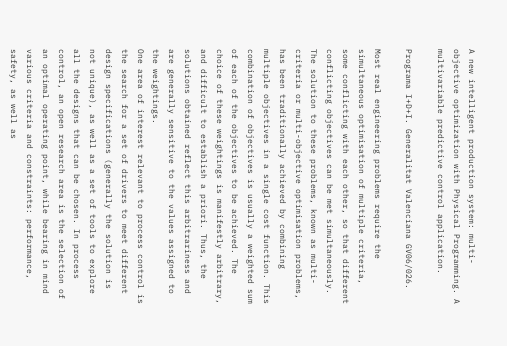A new intelligent production system: multi-objective optimization with Physical Programming. A multivariable predictive control application.

Programa I+D+I. Generalitat Valenciana GV06/026.

Most real engineering problems require the simultaneous optimisation of multiple criteria, some conflicting with each other, so that different conflicting objectives can be met simultaneously. The solution to these problems, known as multi-criteria or multi-objective optimisation problems, has been traditionally achieved by combining multiple objectives in a single cost function. This combination of objectives is usually a weighted sum of each of the objectives to be achieved. The choice of these weightings is manifestly arbitrary, and difficult to establish a priori. Thus, the solutions obtained reflect this arbitrariness and are generally sensitive to the values assigned to the weightings.
One area of interest relevant to process control is the search for a set of drivers to meet different design specifications (generally the solution is not unique), as well as a set of tools to explore all the designs that can be chosen. In process control, an open research area is the selection of an optimal operating point, while bearing in mind various criteria and constraints: performance, safety, as well as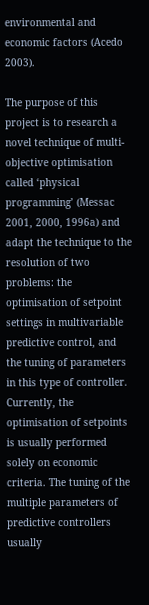environmental and economic factors (Acedo 2003).

The purpose of this project is to research a novel technique of multi-objective optimisation called ‘physical programming’ (Messac 2001, 2000, 1996a) and adapt the technique to the resolution of two problems: the optimisation of setpoint settings in multivariable predictive control, and the tuning of parameters in this type of controller. Currently, the optimisation of setpoints is usually performed solely on economic criteria. The tuning of the multiple parameters of predictive controllers usually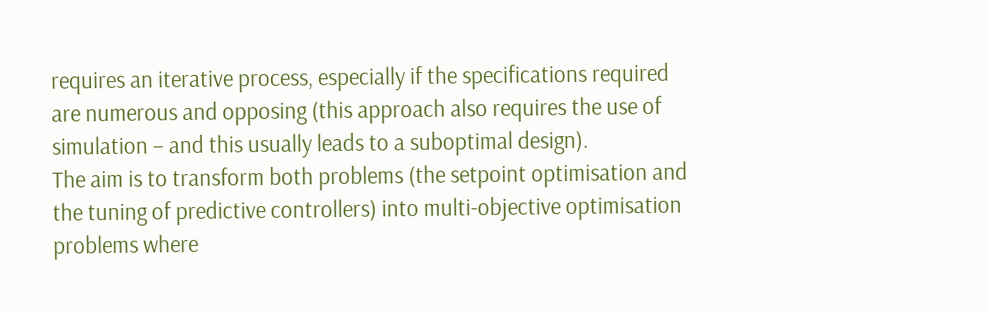requires an iterative process, especially if the specifications required are numerous and opposing (this approach also requires the use of simulation – and this usually leads to a suboptimal design).
The aim is to transform both problems (the setpoint optimisation and the tuning of predictive controllers) into multi-objective optimisation problems where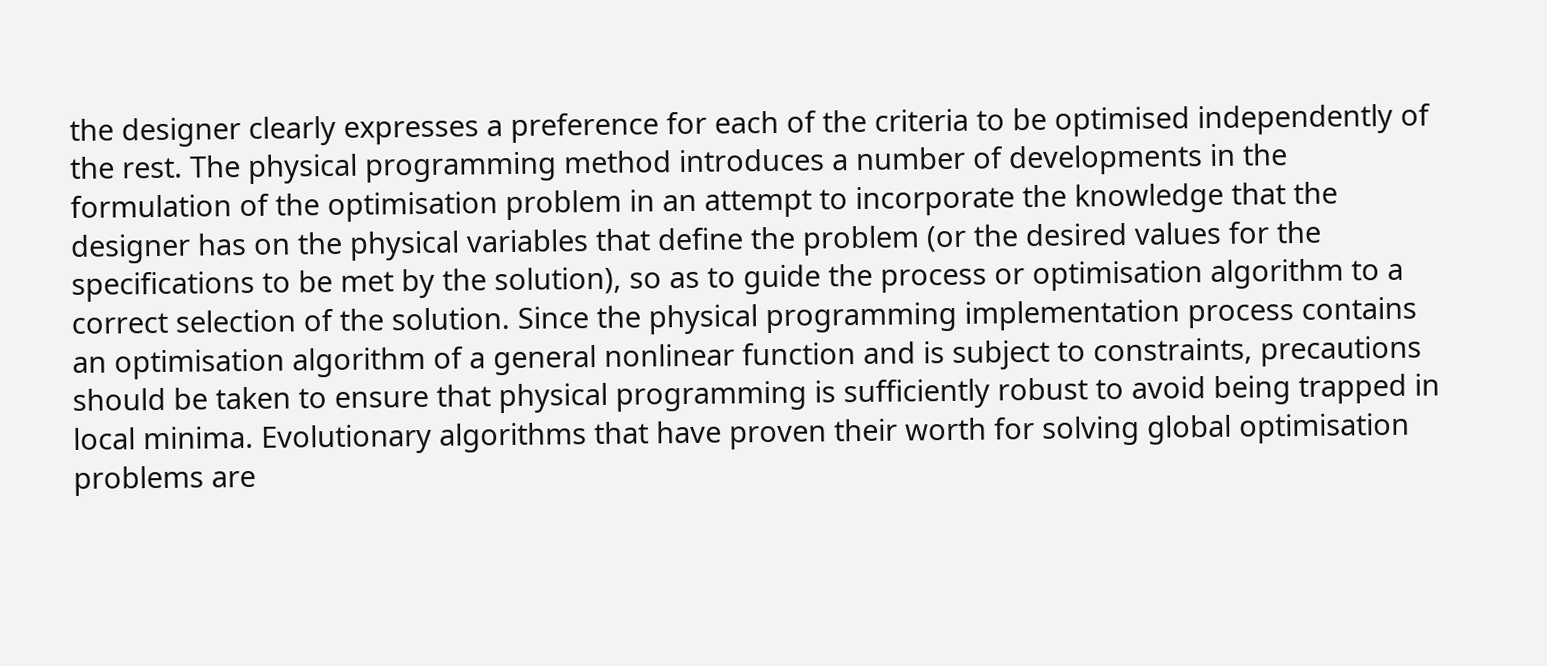the designer clearly expresses a preference for each of the criteria to be optimised independently of the rest. The physical programming method introduces a number of developments in the formulation of the optimisation problem in an attempt to incorporate the knowledge that the designer has on the physical variables that define the problem (or the desired values for the specifications to be met by the solution), so as to guide the process or optimisation algorithm to a correct selection of the solution. Since the physical programming implementation process contains an optimisation algorithm of a general nonlinear function and is subject to constraints, precautions should be taken to ensure that physical programming is sufficiently robust to avoid being trapped in local minima. Evolutionary algorithms that have proven their worth for solving global optimisation problems are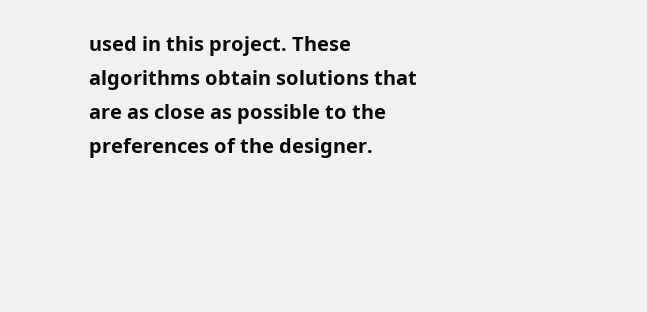used in this project. These algorithms obtain solutions that are as close as possible to the preferences of the designer.